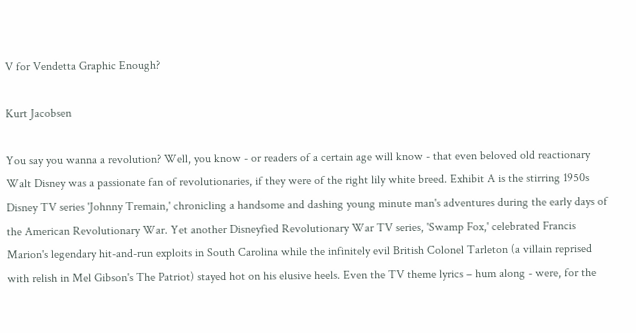V for Vendetta Graphic Enough?

Kurt Jacobsen

You say you wanna a revolution? Well, you know - or readers of a certain age will know - that even beloved old reactionary Walt Disney was a passionate fan of revolutionaries, if they were of the right lily white breed. Exhibit A is the stirring 1950s Disney TV series 'Johnny Tremain,' chronicling a handsome and dashing young minute man's adventures during the early days of the American Revolutionary War. Yet another Disneyfied Revolutionary War TV series, 'Swamp Fox,' celebrated Francis Marion's legendary hit-and-run exploits in South Carolina while the infinitely evil British Colonel Tarleton (a villain reprised with relish in Mel Gibson's The Patriot) stayed hot on his elusive heels. Even the TV theme lyrics – hum along - were, for the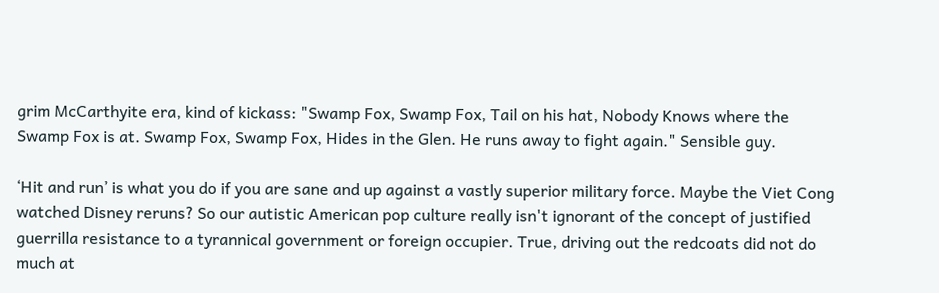grim McCarthyite era, kind of kickass: "Swamp Fox, Swamp Fox, Tail on his hat, Nobody Knows where the Swamp Fox is at. Swamp Fox, Swamp Fox, Hides in the Glen. He runs away to fight again." Sensible guy.

‘Hit and run’ is what you do if you are sane and up against a vastly superior military force. Maybe the Viet Cong watched Disney reruns? So our autistic American pop culture really isn't ignorant of the concept of justified guerrilla resistance to a tyrannical government or foreign occupier. True, driving out the redcoats did not do much at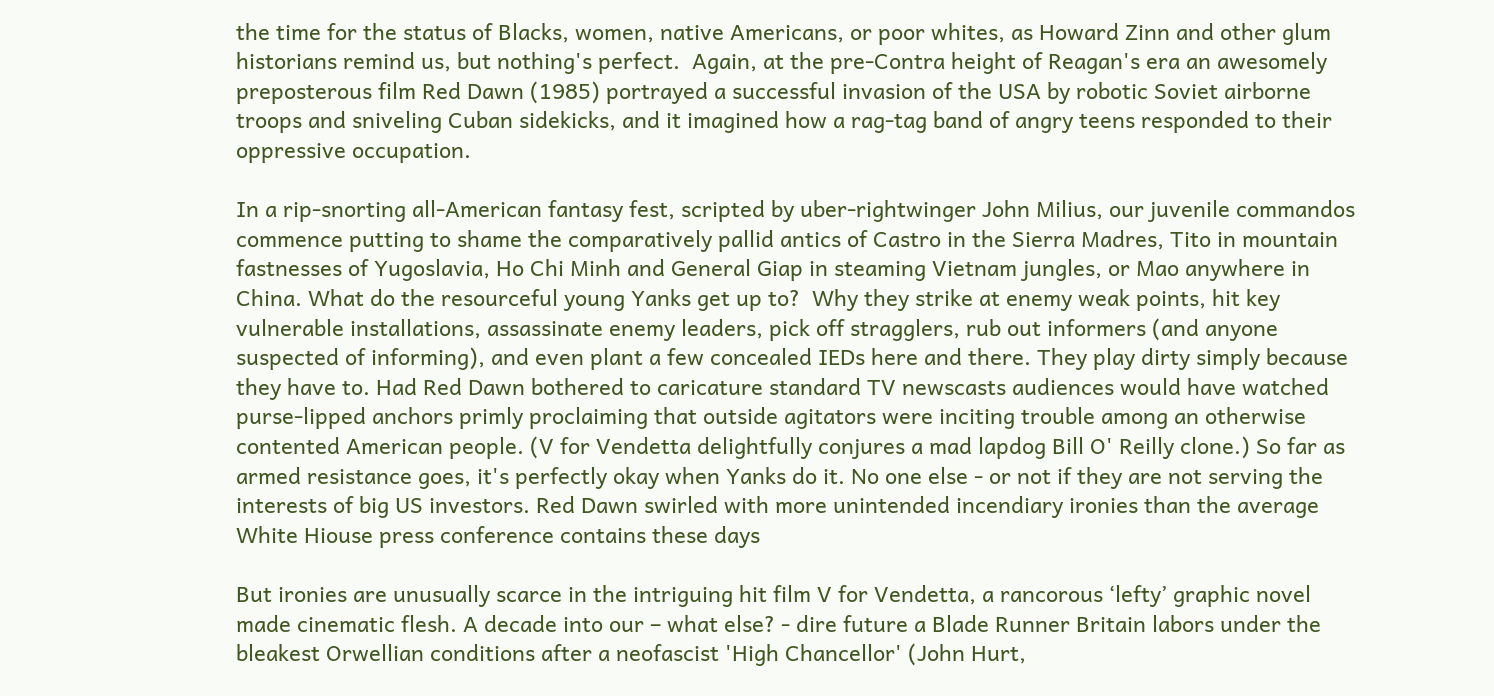the time for the status of Blacks, women, native Americans, or poor whites, as Howard Zinn and other glum historians remind us, but nothing's perfect.  Again, at the pre-Contra height of Reagan's era an awesomely preposterous film Red Dawn (1985) portrayed a successful invasion of the USA by robotic Soviet airborne troops and sniveling Cuban sidekicks, and it imagined how a rag-tag band of angry teens responded to their oppressive occupation.

In a rip-snorting all-American fantasy fest, scripted by uber-rightwinger John Milius, our juvenile commandos commence putting to shame the comparatively pallid antics of Castro in the Sierra Madres, Tito in mountain fastnesses of Yugoslavia, Ho Chi Minh and General Giap in steaming Vietnam jungles, or Mao anywhere in China. What do the resourceful young Yanks get up to?  Why they strike at enemy weak points, hit key vulnerable installations, assassinate enemy leaders, pick off stragglers, rub out informers (and anyone suspected of informing), and even plant a few concealed IEDs here and there. They play dirty simply because they have to. Had Red Dawn bothered to caricature standard TV newscasts audiences would have watched purse-lipped anchors primly proclaiming that outside agitators were inciting trouble among an otherwise contented American people. (V for Vendetta delightfully conjures a mad lapdog Bill O' Reilly clone.) So far as armed resistance goes, it's perfectly okay when Yanks do it. No one else - or not if they are not serving the interests of big US investors. Red Dawn swirled with more unintended incendiary ironies than the average White Hiouse press conference contains these days

But ironies are unusually scarce in the intriguing hit film V for Vendetta, a rancorous ‘lefty’ graphic novel made cinematic flesh. A decade into our – what else? - dire future a Blade Runner Britain labors under the bleakest Orwellian conditions after a neofascist 'High Chancellor' (John Hurt,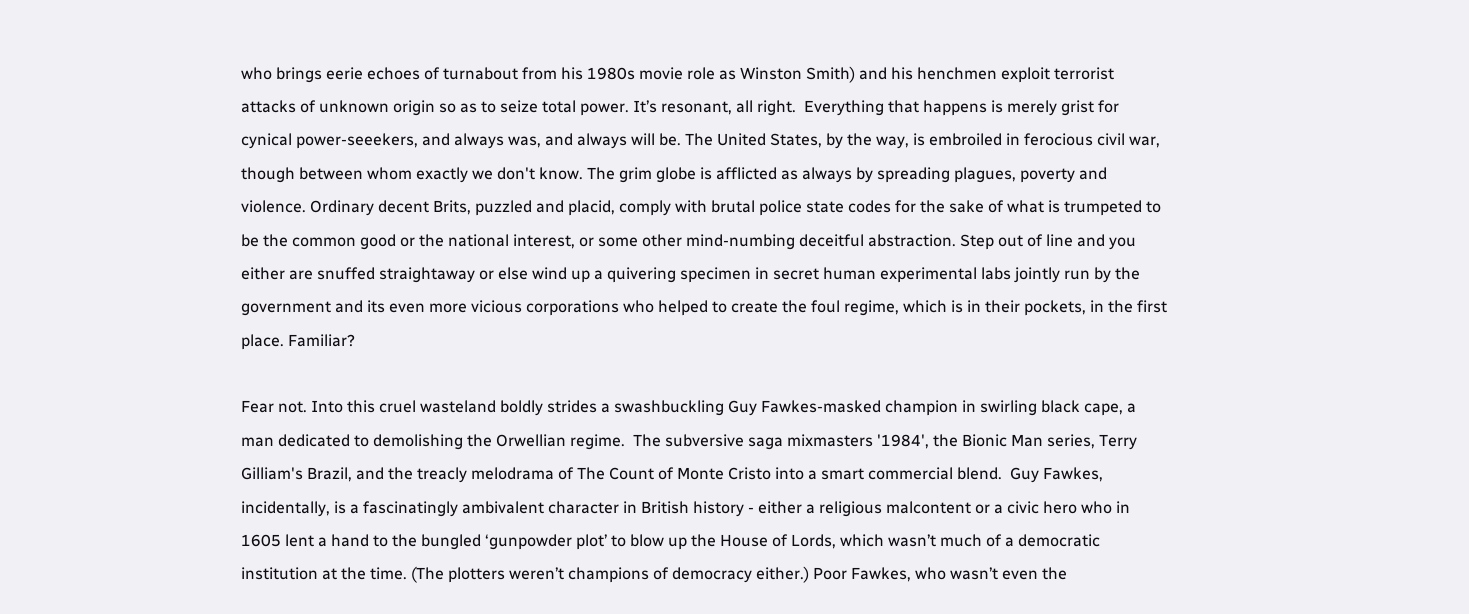who brings eerie echoes of turnabout from his 1980s movie role as Winston Smith) and his henchmen exploit terrorist attacks of unknown origin so as to seize total power. It’s resonant, all right.  Everything that happens is merely grist for cynical power-seeekers, and always was, and always will be. The United States, by the way, is embroiled in ferocious civil war, though between whom exactly we don't know. The grim globe is afflicted as always by spreading plagues, poverty and violence. Ordinary decent Brits, puzzled and placid, comply with brutal police state codes for the sake of what is trumpeted to be the common good or the national interest, or some other mind-numbing deceitful abstraction. Step out of line and you either are snuffed straightaway or else wind up a quivering specimen in secret human experimental labs jointly run by the government and its even more vicious corporations who helped to create the foul regime, which is in their pockets, in the first place. Familiar?

Fear not. Into this cruel wasteland boldly strides a swashbuckling Guy Fawkes-masked champion in swirling black cape, a man dedicated to demolishing the Orwellian regime.  The subversive saga mixmasters '1984', the Bionic Man series, Terry Gilliam's Brazil, and the treacly melodrama of The Count of Monte Cristo into a smart commercial blend.  Guy Fawkes, incidentally, is a fascinatingly ambivalent character in British history - either a religious malcontent or a civic hero who in 1605 lent a hand to the bungled ‘gunpowder plot’ to blow up the House of Lords, which wasn’t much of a democratic institution at the time. (The plotters weren’t champions of democracy either.) Poor Fawkes, who wasn’t even the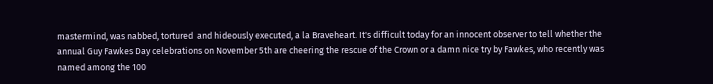mastermind, was nabbed, tortured  and hideously executed, a la Braveheart. It's difficult today for an innocent observer to tell whether the annual Guy Fawkes Day celebrations on November 5th are cheering the rescue of the Crown or a damn nice try by Fawkes, who recently was named among the 100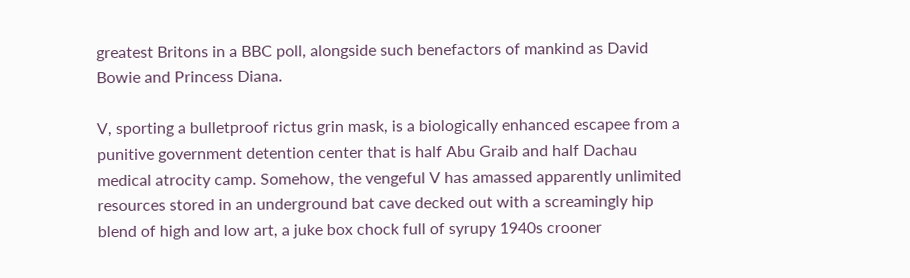greatest Britons in a BBC poll, alongside such benefactors of mankind as David Bowie and Princess Diana.

V, sporting a bulletproof rictus grin mask, is a biologically enhanced escapee from a punitive government detention center that is half Abu Graib and half Dachau medical atrocity camp. Somehow, the vengeful V has amassed apparently unlimited resources stored in an underground bat cave decked out with a screamingly hip blend of high and low art, a juke box chock full of syrupy 1940s crooner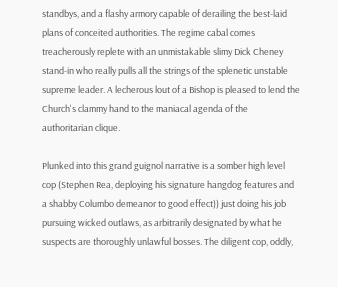standbys, and a flashy armory capable of derailing the best-laid plans of conceited authorities. The regime cabal comes treacherously replete with an unmistakable slimy Dick Cheney stand-in who really pulls all the strings of the splenetic unstable supreme leader. A lecherous lout of a Bishop is pleased to lend the Church's clammy hand to the maniacal agenda of the authoritarian clique.

Plunked into this grand guignol narrative is a somber high level cop (Stephen Rea, deploying his signature hangdog features and a shabby Columbo demeanor to good effect)) just doing his job pursuing wicked outlaws, as arbitrarily designated by what he suspects are thoroughly unlawful bosses. The diligent cop, oddly,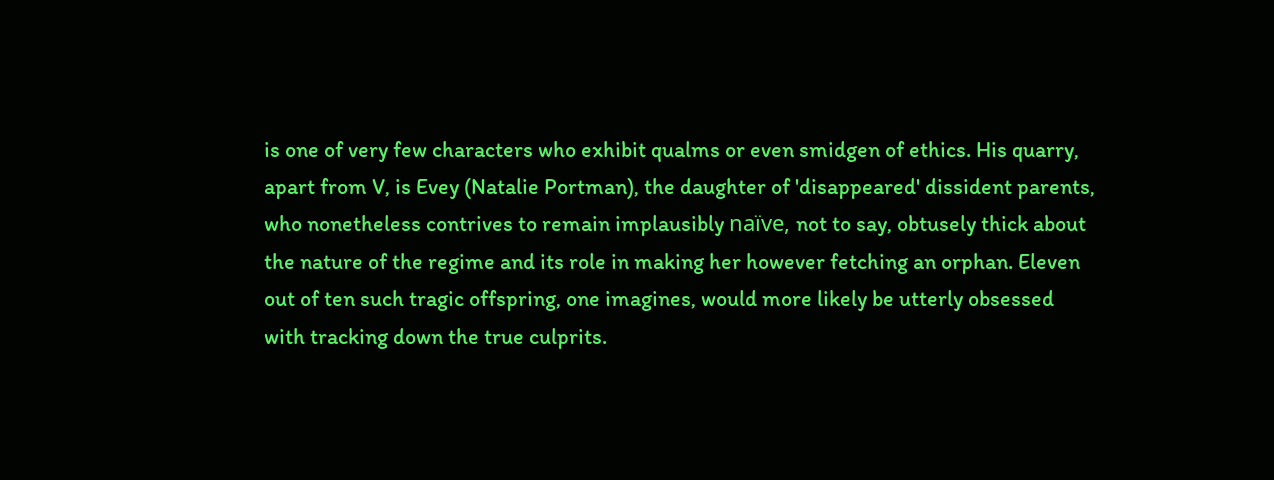is one of very few characters who exhibit qualms or even smidgen of ethics. His quarry, apart from V, is Evey (Natalie Portman), the daughter of 'disappeared' dissident parents, who nonetheless contrives to remain implausibly naïve, not to say, obtusely thick about the nature of the regime and its role in making her however fetching an orphan. Eleven out of ten such tragic offspring, one imagines, would more likely be utterly obsessed with tracking down the true culprits.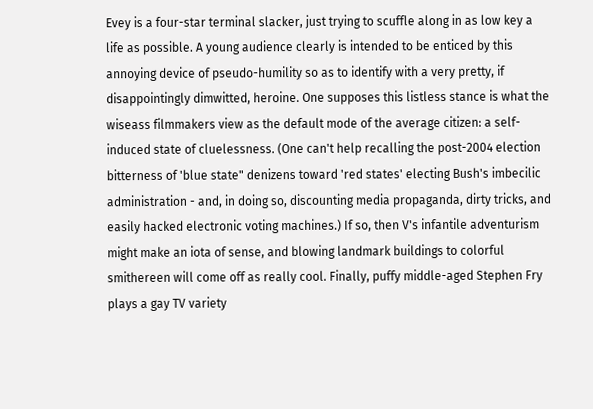Evey is a four-star terminal slacker, just trying to scuffle along in as low key a life as possible. A young audience clearly is intended to be enticed by this annoying device of pseudo-humility so as to identify with a very pretty, if disappointingly dimwitted, heroine. One supposes this listless stance is what the wiseass filmmakers view as the default mode of the average citizen: a self-induced state of cluelessness. (One can't help recalling the post-2004 election bitterness of 'blue state" denizens toward 'red states' electing Bush's imbecilic administration - and, in doing so, discounting media propaganda, dirty tricks, and easily hacked electronic voting machines.) If so, then V's infantile adventurism might make an iota of sense, and blowing landmark buildings to colorful smithereen will come off as really cool. Finally, puffy middle-aged Stephen Fry plays a gay TV variety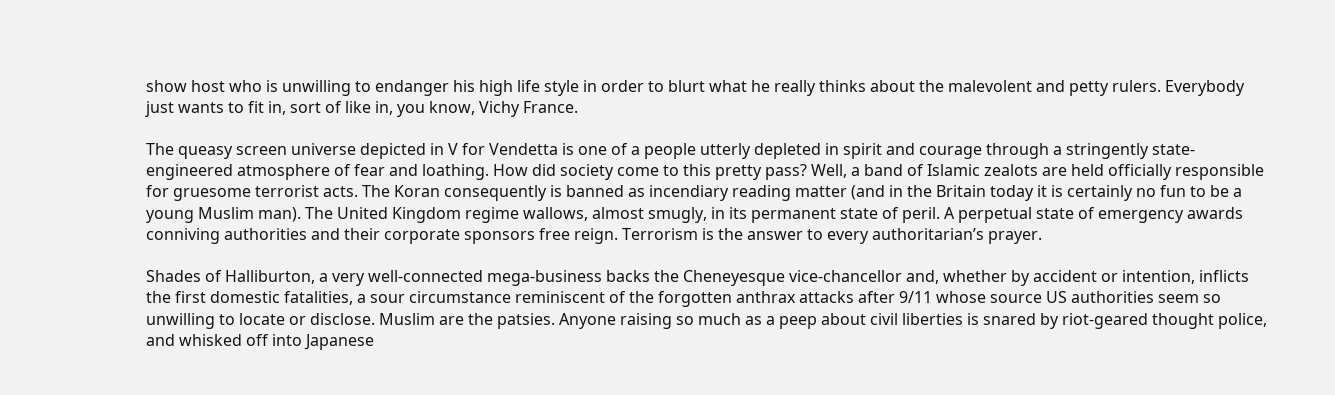show host who is unwilling to endanger his high life style in order to blurt what he really thinks about the malevolent and petty rulers. Everybody just wants to fit in, sort of like in, you know, Vichy France.

The queasy screen universe depicted in V for Vendetta is one of a people utterly depleted in spirit and courage through a stringently state-engineered atmosphere of fear and loathing. How did society come to this pretty pass? Well, a band of Islamic zealots are held officially responsible for gruesome terrorist acts. The Koran consequently is banned as incendiary reading matter (and in the Britain today it is certainly no fun to be a young Muslim man). The United Kingdom regime wallows, almost smugly, in its permanent state of peril. A perpetual state of emergency awards conniving authorities and their corporate sponsors free reign. Terrorism is the answer to every authoritarian’s prayer.

Shades of Halliburton, a very well-connected mega-business backs the Cheneyesque vice-chancellor and, whether by accident or intention, inflicts the first domestic fatalities, a sour circumstance reminiscent of the forgotten anthrax attacks after 9/11 whose source US authorities seem so unwilling to locate or disclose. Muslim are the patsies. Anyone raising so much as a peep about civil liberties is snared by riot-geared thought police, and whisked off into Japanese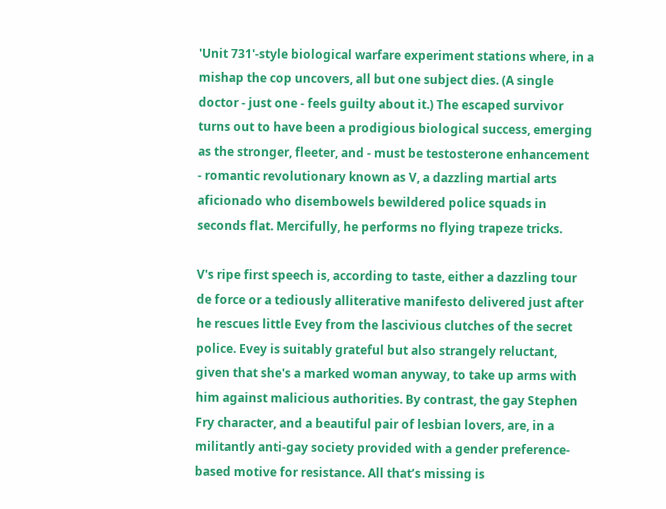'Unit 731'-style biological warfare experiment stations where, in a mishap the cop uncovers, all but one subject dies. (A single doctor - just one - feels guilty about it.) The escaped survivor turns out to have been a prodigious biological success, emerging as the stronger, fleeter, and - must be testosterone enhancement - romantic revolutionary known as V, a dazzling martial arts aficionado who disembowels bewildered police squads in seconds flat. Mercifully, he performs no flying trapeze tricks.

V's ripe first speech is, according to taste, either a dazzling tour de force or a tediously alliterative manifesto delivered just after he rescues little Evey from the lascivious clutches of the secret police. Evey is suitably grateful but also strangely reluctant, given that she's a marked woman anyway, to take up arms with him against malicious authorities. By contrast, the gay Stephen Fry character, and a beautiful pair of lesbian lovers, are, in a militantly anti-gay society provided with a gender preference-based motive for resistance. All that’s missing is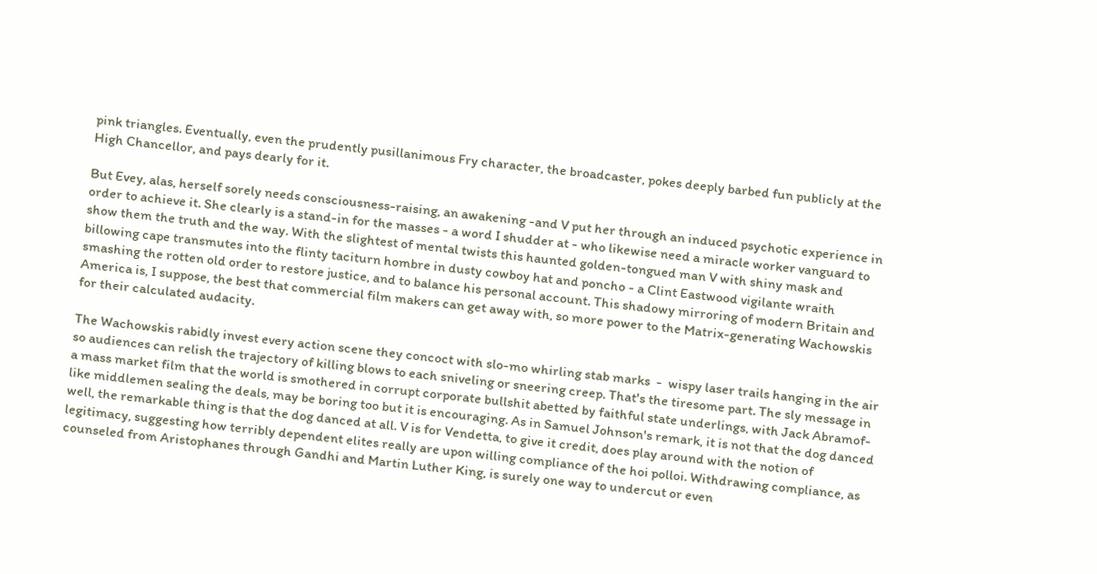pink triangles. Eventually, even the prudently pusillanimous Fry character, the broadcaster, pokes deeply barbed fun publicly at the High Chancellor, and pays dearly for it.

But Evey, alas, herself sorely needs consciousness-raising, an awakening -and V put her through an induced psychotic experience in order to achieve it. She clearly is a stand-in for the masses - a word I shudder at - who likewise need a miracle worker vanguard to show them the truth and the way. With the slightest of mental twists this haunted golden-tongued man V with shiny mask and billowing cape transmutes into the flinty taciturn hombre in dusty cowboy hat and poncho - a Clint Eastwood vigilante wraith smashing the rotten old order to restore justice, and to balance his personal account. This shadowy mirroring of modern Britain and America is, I suppose, the best that commercial film makers can get away with, so more power to the Matrix-generating Wachowskis for their calculated audacity.

The Wachowskis rabidly invest every action scene they concoct with slo-mo whirling stab marks  -  wispy laser trails hanging in the air so audiences can relish the trajectory of killing blows to each sniveling or sneering creep. That's the tiresome part. The sly message in a mass market film that the world is smothered in corrupt corporate bullshit abetted by faithful state underlings, with Jack Abramof-like middlemen sealing the deals, may be boring too but it is encouraging. As in Samuel Johnson's remark, it is not that the dog danced well, the remarkable thing is that the dog danced at all. V is for Vendetta, to give it credit, does play around with the notion of legitimacy, suggesting how terribly dependent elites really are upon willing compliance of the hoi polloi. Withdrawing compliance, as counseled from Aristophanes through Gandhi and Martin Luther King, is surely one way to undercut or even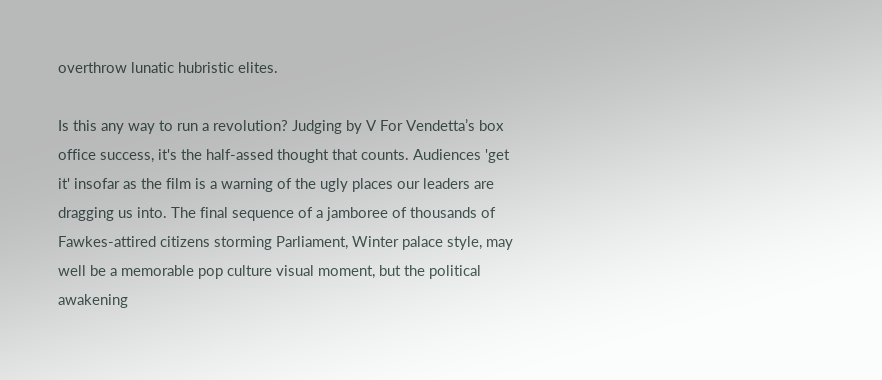overthrow lunatic hubristic elites.

Is this any way to run a revolution? Judging by V For Vendetta’s box office success, it's the half-assed thought that counts. Audiences 'get it' insofar as the film is a warning of the ugly places our leaders are dragging us into. The final sequence of a jamboree of thousands of Fawkes-attired citizens storming Parliament, Winter palace style, may well be a memorable pop culture visual moment, but the political awakening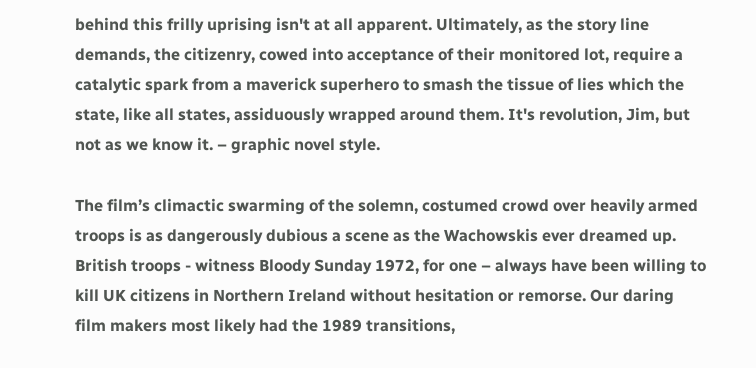behind this frilly uprising isn't at all apparent. Ultimately, as the story line demands, the citizenry, cowed into acceptance of their monitored lot, require a catalytic spark from a maverick superhero to smash the tissue of lies which the state, like all states, assiduously wrapped around them. It's revolution, Jim, but not as we know it. – graphic novel style.

The film’s climactic swarming of the solemn, costumed crowd over heavily armed troops is as dangerously dubious a scene as the Wachowskis ever dreamed up. British troops - witness Bloody Sunday 1972, for one – always have been willing to kill UK citizens in Northern Ireland without hesitation or remorse. Our daring film makers most likely had the 1989 transitions,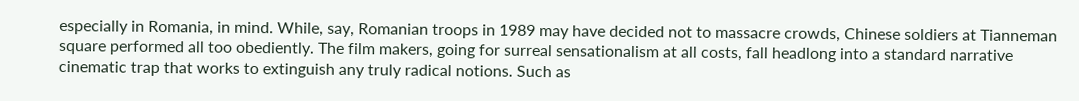especially in Romania, in mind. While, say, Romanian troops in 1989 may have decided not to massacre crowds, Chinese soldiers at Tianneman square performed all too obediently. The film makers, going for surreal sensationalism at all costs, fall headlong into a standard narrative cinematic trap that works to extinguish any truly radical notions. Such as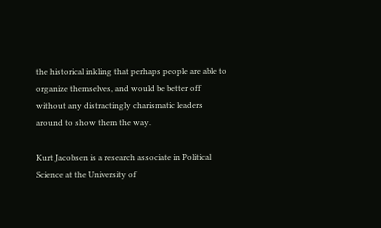the historical inkling that perhaps people are able to organize themselves, and would be better off without any distractingly charismatic leaders around to show them the way.

Kurt Jacobsen is a research associate in Political Science at the University of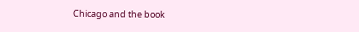Chicago and the book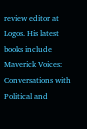review editor at Logos. His latest books include Maverick Voices: Conversations with Political and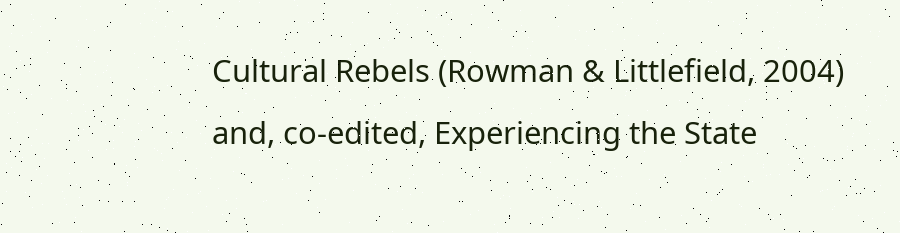Cultural Rebels (Rowman & Littlefield, 2004) and, co-edited, Experiencing the State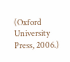(Oxford University Press, 2006.)